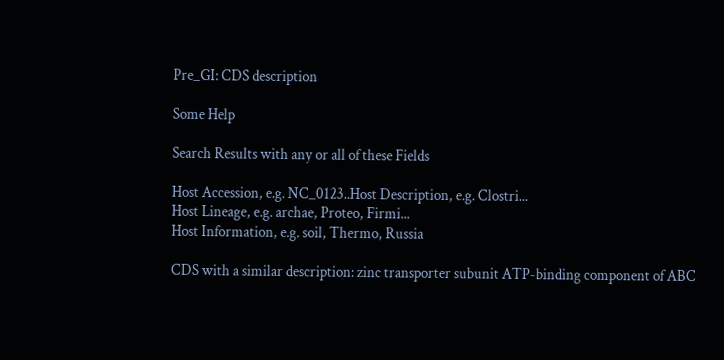Pre_GI: CDS description

Some Help

Search Results with any or all of these Fields

Host Accession, e.g. NC_0123..Host Description, e.g. Clostri...
Host Lineage, e.g. archae, Proteo, Firmi...
Host Information, e.g. soil, Thermo, Russia

CDS with a similar description: zinc transporter subunit ATP-binding component of ABC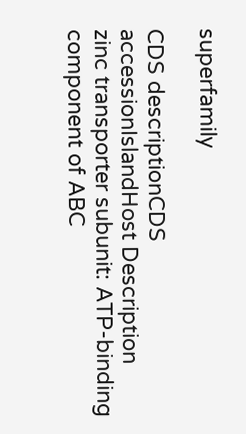superfamily

CDS descriptionCDS accessionIslandHost Description
zinc transporter subunit: ATP-binding component of ABC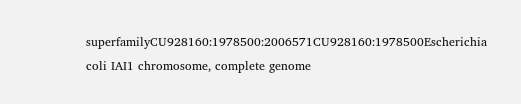superfamilyCU928160:1978500:2006571CU928160:1978500Escherichia coli IAI1 chromosome, complete genome